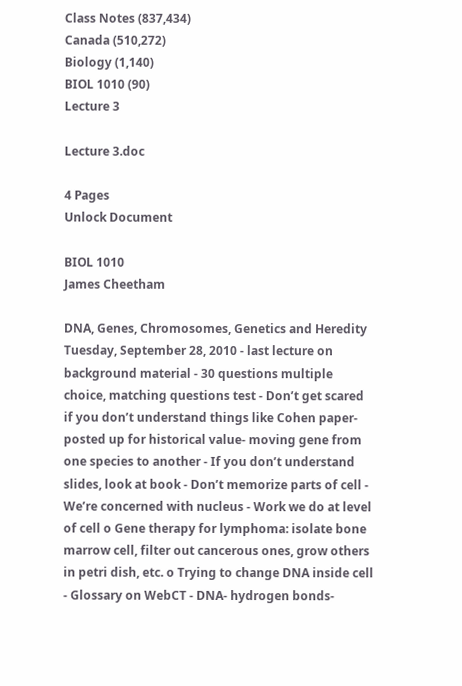Class Notes (837,434)
Canada (510,272)
Biology (1,140)
BIOL 1010 (90)
Lecture 3

Lecture 3.doc

4 Pages
Unlock Document

BIOL 1010
James Cheetham

DNA, Genes, Chromosomes, Genetics and Heredity Tuesday, September 28, 2010 - last lecture on background material - 30 questions multiple choice, matching questions test - Don’t get scared if you don’t understand things like Cohen paper- posted up for historical value- moving gene from one species to another - If you don’t understand slides, look at book - Don’t memorize parts of cell - We’re concerned with nucleus - Work we do at level of cell o Gene therapy for lymphoma: isolate bone marrow cell, filter out cancerous ones, grow others in petri dish, etc. o Trying to change DNA inside cell - Glossary on WebCT - DNA- hydrogen bonds-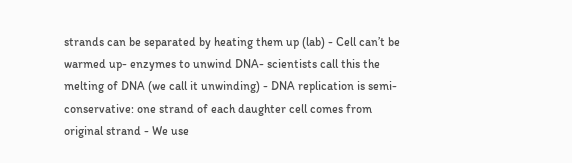strands can be separated by heating them up (lab) - Cell can’t be warmed up- enzymes to unwind DNA- scientists call this the melting of DNA (we call it unwinding) - DNA replication is semi-conservative: one strand of each daughter cell comes from original strand - We use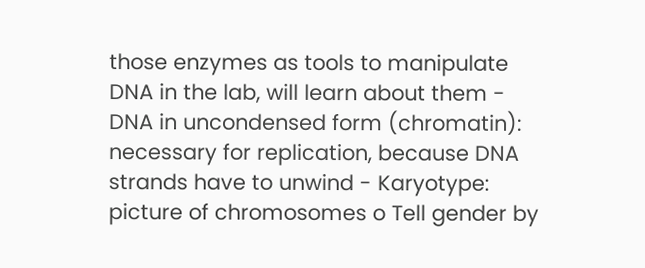those enzymes as tools to manipulate DNA in the lab, will learn about them - DNA in uncondensed form (chromatin): necessary for replication, because DNA strands have to unwind - Karyotype: picture of chromosomes o Tell gender by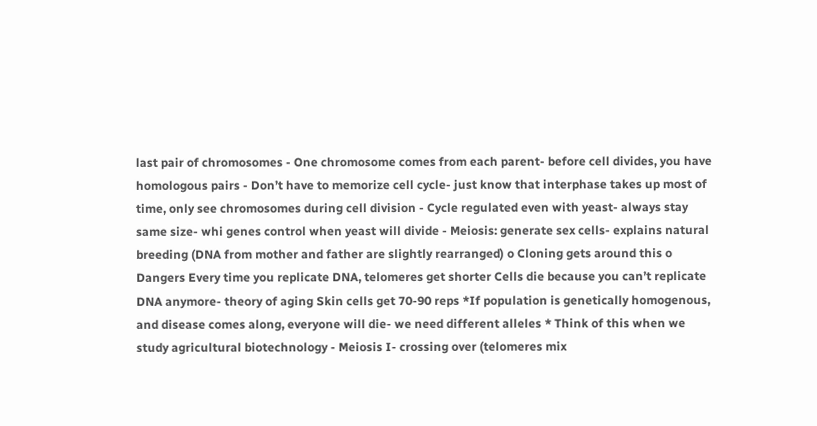last pair of chromosomes - One chromosome comes from each parent- before cell divides, you have homologous pairs - Don’t have to memorize cell cycle- just know that interphase takes up most of time, only see chromosomes during cell division - Cycle regulated even with yeast- always stay same size- whi genes control when yeast will divide - Meiosis: generate sex cells- explains natural breeding (DNA from mother and father are slightly rearranged) o Cloning gets around this o Dangers Every time you replicate DNA, telomeres get shorter Cells die because you can’t replicate DNA anymore- theory of aging Skin cells get 70-90 reps *If population is genetically homogenous, and disease comes along, everyone will die- we need different alleles * Think of this when we study agricultural biotechnology - Meiosis I- crossing over (telomeres mix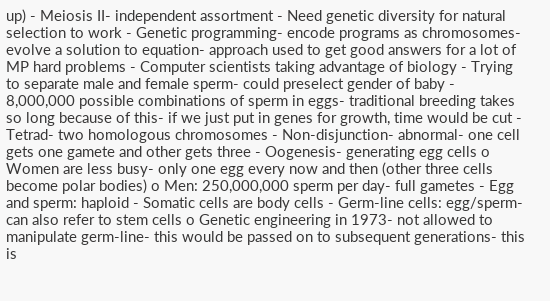up) - Meiosis II- independent assortment - Need genetic diversity for natural selection to work - Genetic programming- encode programs as chromosomes- evolve a solution to equation- approach used to get good answers for a lot of MP hard problems - Computer scientists taking advantage of biology - Trying to separate male and female sperm- could preselect gender of baby - 8,000,000 possible combinations of sperm in eggs- traditional breeding takes so long because of this- if we just put in genes for growth, time would be cut - Tetrad- two homologous chromosomes - Non-disjunction- abnormal- one cell gets one gamete and other gets three - Oogenesis- generating egg cells o Women are less busy- only one egg every now and then (other three cells become polar bodies) o Men: 250,000,000 sperm per day- full gametes - Egg and sperm: haploid - Somatic cells are body cells - Germ-line cells: egg/sperm- can also refer to stem cells o Genetic engineering in 1973- not allowed to manipulate germ-line- this would be passed on to subsequent generations- this is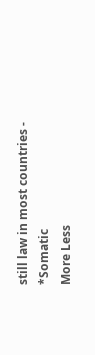still law in most countries - *Somatic
More Less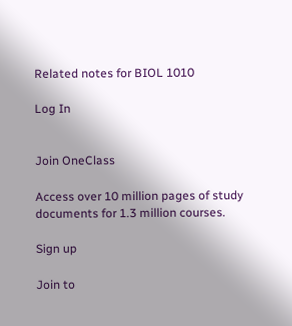Related notes for BIOL 1010

Log In


Join OneClass

Access over 10 million pages of study
documents for 1.3 million courses.

Sign up

Join to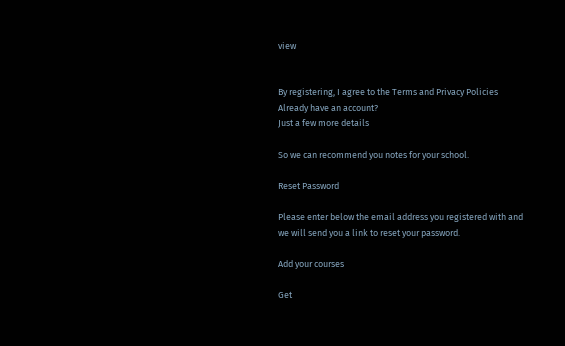view


By registering, I agree to the Terms and Privacy Policies
Already have an account?
Just a few more details

So we can recommend you notes for your school.

Reset Password

Please enter below the email address you registered with and we will send you a link to reset your password.

Add your courses

Get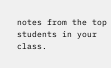notes from the top students in your class.